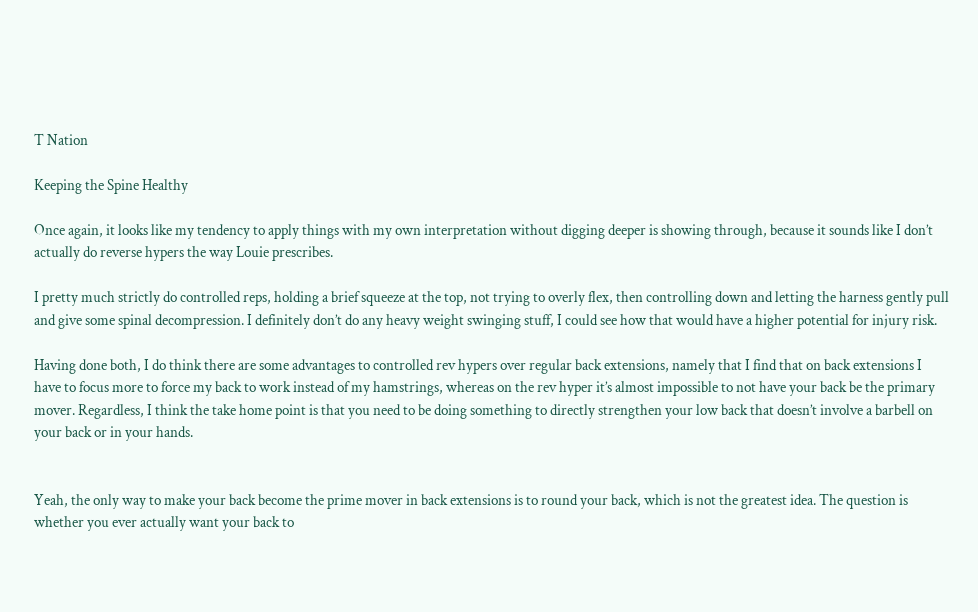T Nation

Keeping the Spine Healthy

Once again, it looks like my tendency to apply things with my own interpretation without digging deeper is showing through, because it sounds like I don’t actually do reverse hypers the way Louie prescribes.

I pretty much strictly do controlled reps, holding a brief squeeze at the top, not trying to overly flex, then controlling down and letting the harness gently pull and give some spinal decompression. I definitely don’t do any heavy weight swinging stuff, I could see how that would have a higher potential for injury risk.

Having done both, I do think there are some advantages to controlled rev hypers over regular back extensions, namely that I find that on back extensions I have to focus more to force my back to work instead of my hamstrings, whereas on the rev hyper it’s almost impossible to not have your back be the primary mover. Regardless, I think the take home point is that you need to be doing something to directly strengthen your low back that doesn’t involve a barbell on your back or in your hands.


Yeah, the only way to make your back become the prime mover in back extensions is to round your back, which is not the greatest idea. The question is whether you ever actually want your back to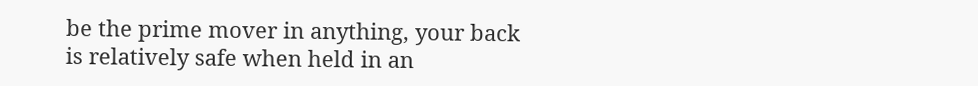be the prime mover in anything, your back is relatively safe when held in an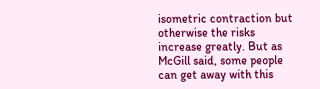isometric contraction but otherwise the risks increase greatly. But as McGill said, some people can get away with this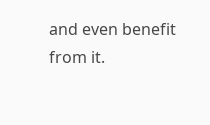and even benefit from it.